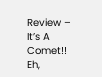Review – It’s A Comet!! Eh,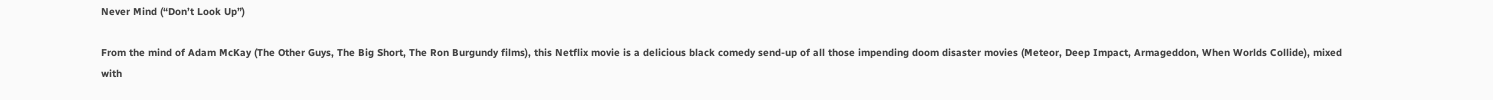Never Mind (“Don’t Look Up”)

From the mind of Adam McKay (The Other Guys, The Big Short, The Ron Burgundy films), this Netflix movie is a delicious black comedy send-up of all those impending doom disaster movies (Meteor, Deep Impact, Armageddon, When Worlds Collide), mixed with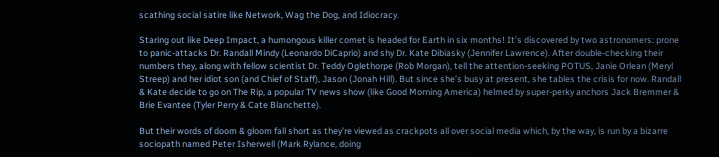scathing social satire like Network, Wag the Dog, and Idiocracy.

Staring out like Deep Impact, a humongous killer comet is headed for Earth in six months! It’s discovered by two astronomers: prone to panic-attacks Dr. Randall Mindy (Leonardo DiCaprio) and shy Dr. Kate Dibiasky (Jennifer Lawrence). After double-checking their numbers they, along with fellow scientist Dr. Teddy Oglethorpe (Rob Morgan), tell the attention-seeking POTUS, Janie Orlean (Meryl Streep) and her idiot son (and Chief of Staff), Jason (Jonah Hill). But since she’s busy at present, she tables the crisis for now. Randall & Kate decide to go on The Rip, a popular TV news show (like Good Morning America) helmed by super-perky anchors Jack Bremmer & Brie Evantee (Tyler Perry & Cate Blanchette).

But their words of doom & gloom fall short as they’re viewed as crackpots all over social media which, by the way, is run by a bizarre sociopath named Peter Isherwell (Mark Rylance, doing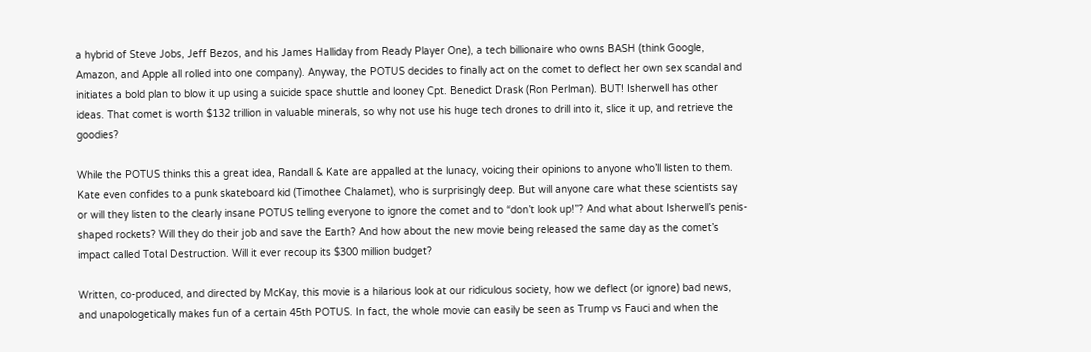a hybrid of Steve Jobs, Jeff Bezos, and his James Halliday from Ready Player One), a tech billionaire who owns BASH (think Google, Amazon, and Apple all rolled into one company). Anyway, the POTUS decides to finally act on the comet to deflect her own sex scandal and initiates a bold plan to blow it up using a suicide space shuttle and looney Cpt. Benedict Drask (Ron Perlman). BUT! Isherwell has other ideas. That comet is worth $132 trillion in valuable minerals, so why not use his huge tech drones to drill into it, slice it up, and retrieve the goodies?

While the POTUS thinks this a great idea, Randall & Kate are appalled at the lunacy, voicing their opinions to anyone who’ll listen to them. Kate even confides to a punk skateboard kid (Timothee Chalamet), who is surprisingly deep. But will anyone care what these scientists say or will they listen to the clearly insane POTUS telling everyone to ignore the comet and to “don’t look up!”? And what about Isherwell’s penis-shaped rockets? Will they do their job and save the Earth? And how about the new movie being released the same day as the comet’s impact called Total Destruction. Will it ever recoup its $300 million budget?

Written, co-produced, and directed by McKay, this movie is a hilarious look at our ridiculous society, how we deflect (or ignore) bad news, and unapologetically makes fun of a certain 45th POTUS. In fact, the whole movie can easily be seen as Trump vs Fauci and when the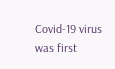Covid-19 virus was first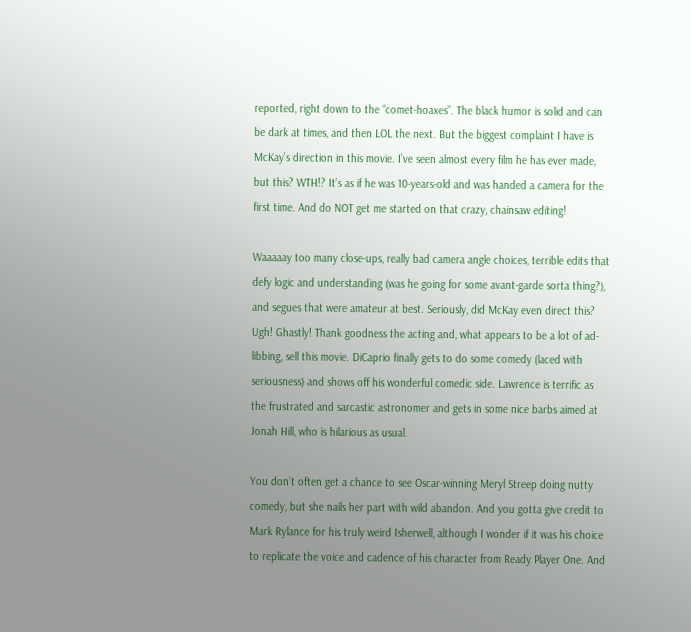reported, right down to the “comet-hoaxes”. The black humor is solid and can be dark at times, and then LOL the next. But the biggest complaint I have is McKay’s direction in this movie. I’ve seen almost every film he has ever made, but this? WTH!? It’s as if he was 10-years-old and was handed a camera for the first time. And do NOT get me started on that crazy, chainsaw editing!

Waaaaay too many close-ups, really bad camera angle choices, terrible edits that defy logic and understanding (was he going for some avant-garde sorta thing?), and segues that were amateur at best. Seriously, did McKay even direct this? Ugh! Ghastly! Thank goodness the acting and, what appears to be a lot of ad-libbing, sell this movie. DiCaprio finally gets to do some comedy (laced with seriousness) and shows off his wonderful comedic side. Lawrence is terrific as the frustrated and sarcastic astronomer and gets in some nice barbs aimed at Jonah Hill, who is hilarious as usual.

You don’t often get a chance to see Oscar-winning Meryl Streep doing nutty comedy, but she nails her part with wild abandon. And you gotta give credit to Mark Rylance for his truly weird Isherwell, although I wonder if it was his choice to replicate the voice and cadence of his character from Ready Player One. And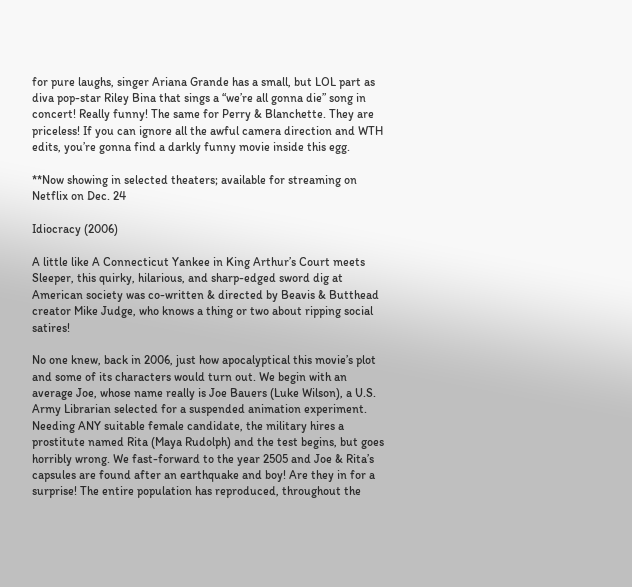for pure laughs, singer Ariana Grande has a small, but LOL part as diva pop-star Riley Bina that sings a “we’re all gonna die” song in concert! Really funny! The same for Perry & Blanchette. They are priceless! If you can ignore all the awful camera direction and WTH edits, you’re gonna find a darkly funny movie inside this egg.

**Now showing in selected theaters; available for streaming on Netflix on Dec. 24

Idiocracy (2006)

A little like A Connecticut Yankee in King Arthur’s Court meets Sleeper, this quirky, hilarious, and sharp-edged sword dig at American society was co-written & directed by Beavis & Butthead creator Mike Judge, who knows a thing or two about ripping social satires!

No one knew, back in 2006, just how apocalyptical this movie’s plot and some of its characters would turn out. We begin with an average Joe, whose name really is Joe Bauers (Luke Wilson), a U.S. Army Librarian selected for a suspended animation experiment. Needing ANY suitable female candidate, the military hires a prostitute named Rita (Maya Rudolph) and the test begins, but goes horribly wrong. We fast-forward to the year 2505 and Joe & Rita’s capsules are found after an earthquake and boy! Are they in for a surprise! The entire population has reproduced, throughout the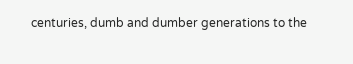centuries, dumb and dumber generations to the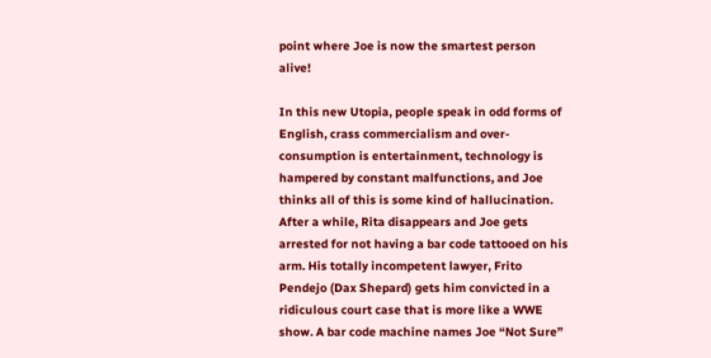point where Joe is now the smartest person alive!

In this new Utopia, people speak in odd forms of English, crass commercialism and over-consumption is entertainment, technology is hampered by constant malfunctions, and Joe thinks all of this is some kind of hallucination. After a while, Rita disappears and Joe gets arrested for not having a bar code tattooed on his arm. His totally incompetent lawyer, Frito Pendejo (Dax Shepard) gets him convicted in a ridiculous court case that is more like a WWE show. A bar code machine names Joe “Not Sure”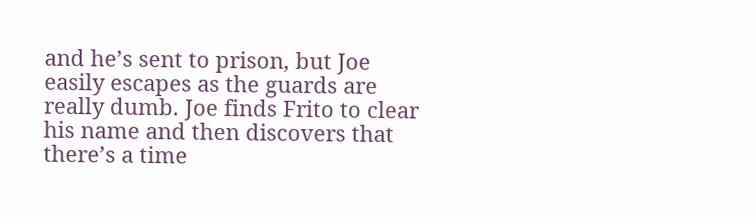and he’s sent to prison, but Joe easily escapes as the guards are really dumb. Joe finds Frito to clear his name and then discovers that there’s a time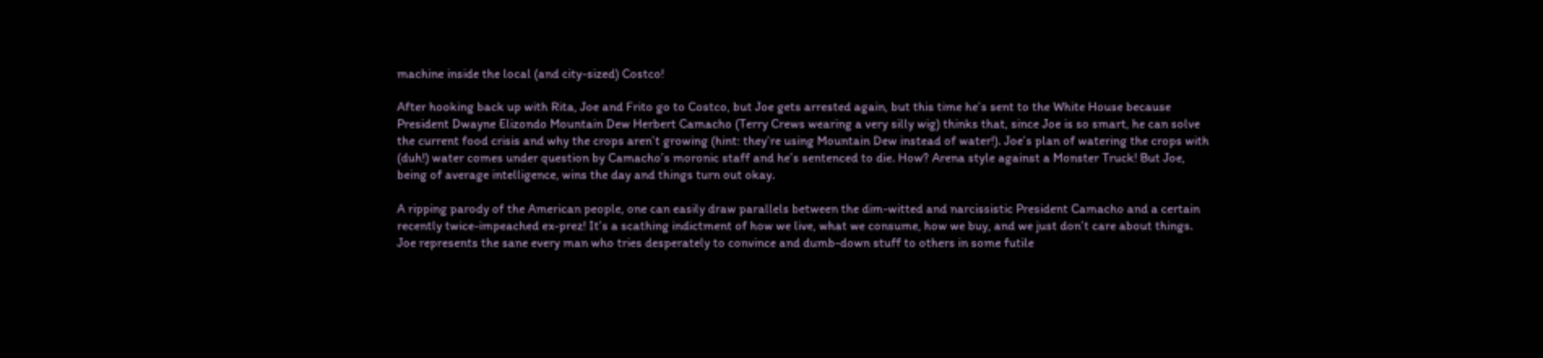machine inside the local (and city-sized) Costco!

After hooking back up with Rita, Joe and Frito go to Costco, but Joe gets arrested again, but this time he’s sent to the White House because President Dwayne Elizondo Mountain Dew Herbert Camacho (Terry Crews wearing a very silly wig) thinks that, since Joe is so smart, he can solve the current food crisis and why the crops aren’t growing (hint: they’re using Mountain Dew instead of water!). Joe’s plan of watering the crops with (duh!) water comes under question by Camacho’s moronic staff and he’s sentenced to die. How? Arena style against a Monster Truck! But Joe, being of average intelligence, wins the day and things turn out okay.

A ripping parody of the American people, one can easily draw parallels between the dim-witted and narcissistic President Camacho and a certain recently twice-impeached ex-prez! It’s a scathing indictment of how we live, what we consume, how we buy, and we just don’t care about things. Joe represents the sane every man who tries desperately to convince and dumb-down stuff to others in some futile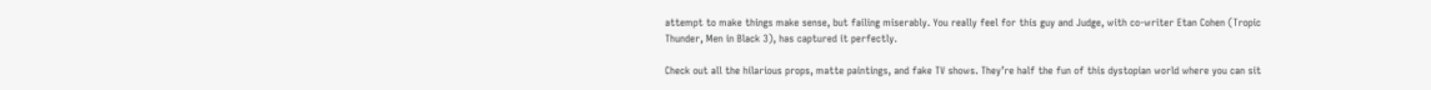attempt to make things make sense, but failing miserably. You really feel for this guy and Judge, with co-writer Etan Cohen (Tropic Thunder, Men in Black 3), has captured it perfectly.

Check out all the hilarious props, matte paintings, and fake TV shows. They’re half the fun of this dystopian world where you can sit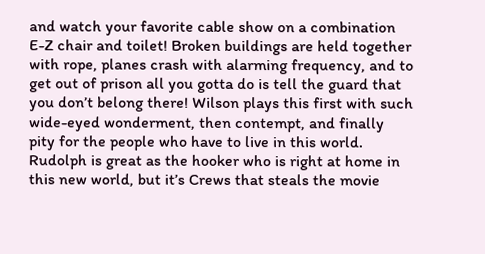and watch your favorite cable show on a combination E-Z chair and toilet! Broken buildings are held together with rope, planes crash with alarming frequency, and to get out of prison all you gotta do is tell the guard that you don’t belong there! Wilson plays this first with such wide-eyed wonderment, then contempt, and finally pity for the people who have to live in this world. Rudolph is great as the hooker who is right at home in this new world, but it’s Crews that steals the movie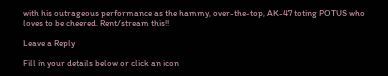with his outrageous performance as the hammy, over-the-top, AK-47 toting POTUS who loves to be cheered. Rent/stream this!!

Leave a Reply

Fill in your details below or click an icon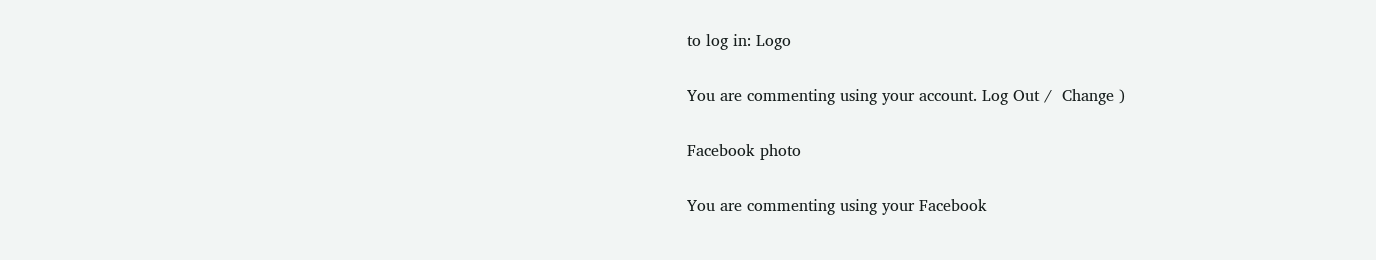to log in: Logo

You are commenting using your account. Log Out /  Change )

Facebook photo

You are commenting using your Facebook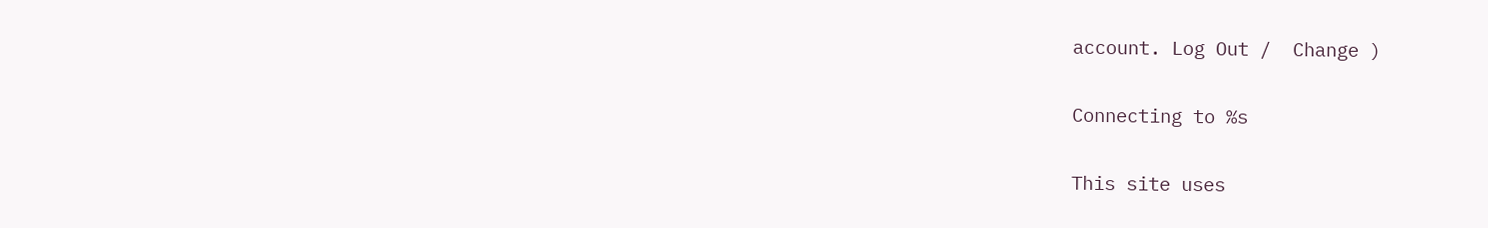account. Log Out /  Change )

Connecting to %s

This site uses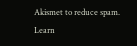Akismet to reduce spam. Learn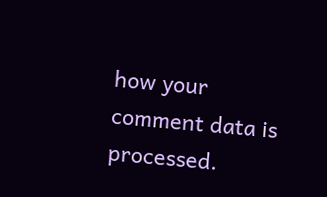how your comment data is processed.